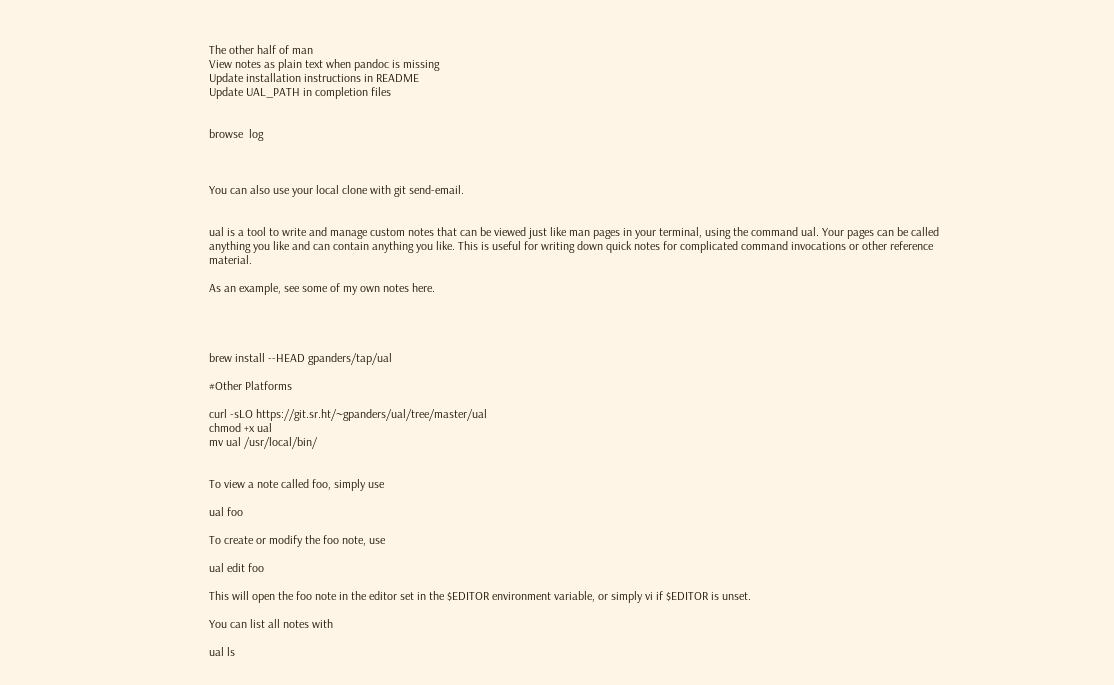The other half of man
View notes as plain text when pandoc is missing
Update installation instructions in README
Update UAL_PATH in completion files


browse  log



You can also use your local clone with git send-email.


ual is a tool to write and manage custom notes that can be viewed just like man pages in your terminal, using the command ual. Your pages can be called anything you like and can contain anything you like. This is useful for writing down quick notes for complicated command invocations or other reference material.

As an example, see some of my own notes here.




brew install --HEAD gpanders/tap/ual

#Other Platforms

curl -sLO https://git.sr.ht/~gpanders/ual/tree/master/ual
chmod +x ual
mv ual /usr/local/bin/


To view a note called foo, simply use

ual foo

To create or modify the foo note, use

ual edit foo

This will open the foo note in the editor set in the $EDITOR environment variable, or simply vi if $EDITOR is unset.

You can list all notes with

ual ls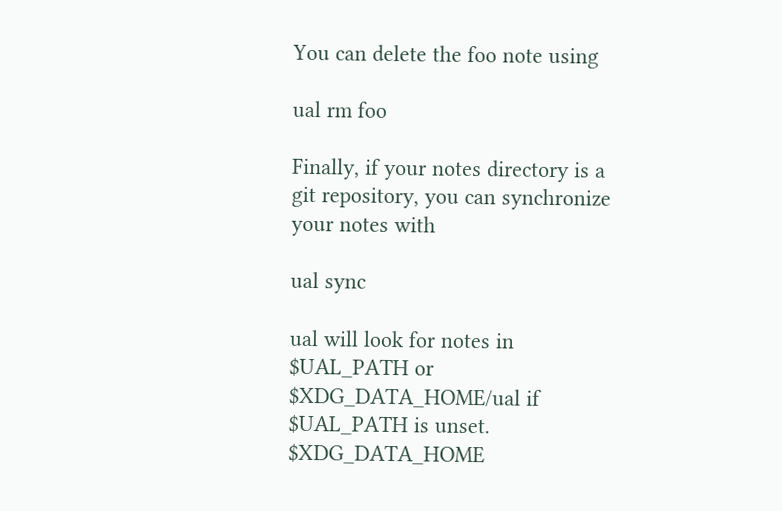You can delete the foo note using

ual rm foo

Finally, if your notes directory is a git repository, you can synchronize your notes with

ual sync

ual will look for notes in $UAL_PATH or $XDG_DATA_HOME/ual if $UAL_PATH is unset. $XDG_DATA_HOME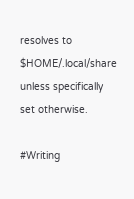resolves to $HOME/.local/share unless specifically set otherwise.

#Writing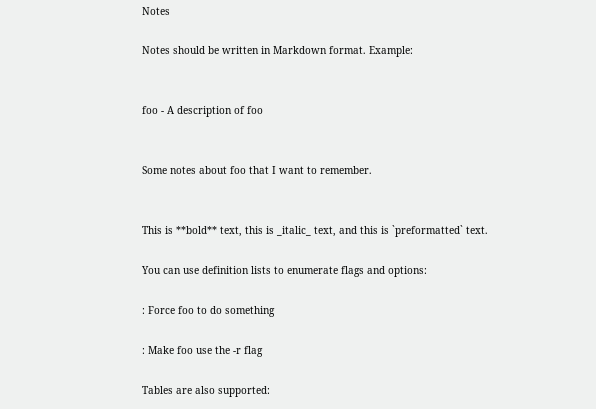Notes

Notes should be written in Markdown format. Example:


foo - A description of foo


Some notes about foo that I want to remember.


This is **bold** text, this is _italic_ text, and this is `preformatted` text.

You can use definition lists to enumerate flags and options:

: Force foo to do something

: Make foo use the -r flag

Tables are also supported: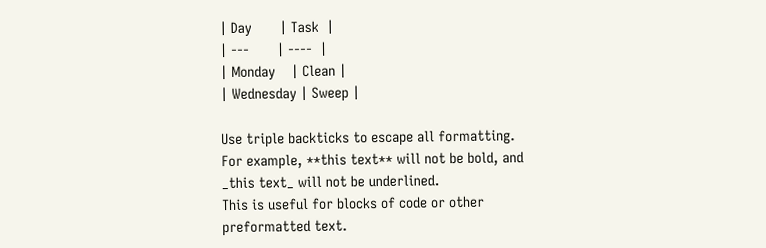| Day       | Task  |
| ---       | ----  |
| Monday    | Clean |
| Wednesday | Sweep |

Use triple backticks to escape all formatting.
For example, **this text** will not be bold, and _this text_ will not be underlined.
This is useful for blocks of code or other preformatted text.